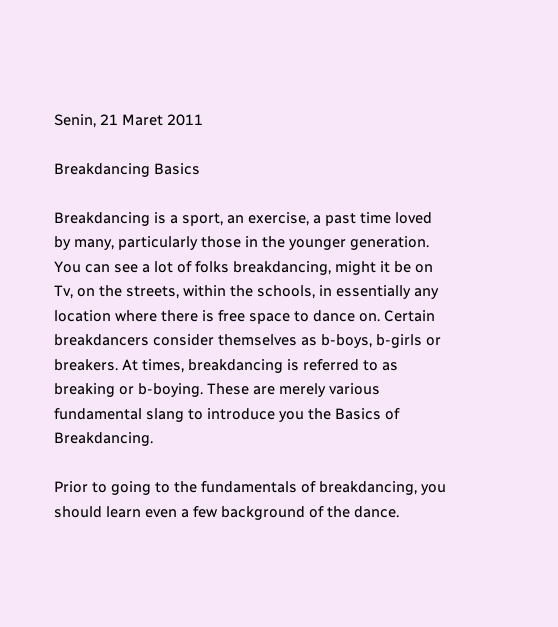Senin, 21 Maret 2011

Breakdancing Basics

Breakdancing is a sport, an exercise, a past time loved by many, particularly those in the younger generation. You can see a lot of folks breakdancing, might it be on Tv, on the streets, within the schools, in essentially any location where there is free space to dance on. Certain breakdancers consider themselves as b-boys, b-girls or breakers. At times, breakdancing is referred to as breaking or b-boying. These are merely various fundamental slang to introduce you the Basics of Breakdancing.

Prior to going to the fundamentals of breakdancing, you should learn even a few background of the dance.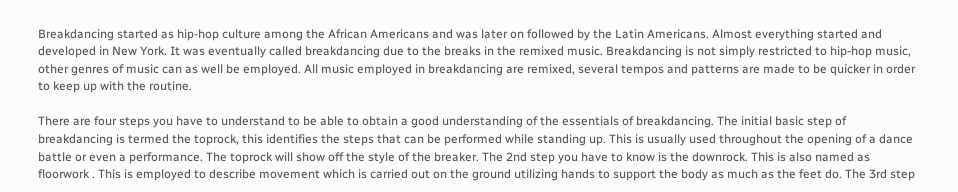Breakdancing started as hip-hop culture among the African Americans and was later on followed by the Latin Americans. Almost everything started and developed in New York. It was eventually called breakdancing due to the breaks in the remixed music. Breakdancing is not simply restricted to hip-hop music, other genres of music can as well be employed. All music employed in breakdancing are remixed, several tempos and patterns are made to be quicker in order to keep up with the routine.

There are four steps you have to understand to be able to obtain a good understanding of the essentials of breakdancing. The initial basic step of breakdancing is termed the toprock, this identifies the steps that can be performed while standing up. This is usually used throughout the opening of a dance battle or even a performance. The toprock will show off the style of the breaker. The 2nd step you have to know is the downrock. This is also named as floorwork . This is employed to describe movement which is carried out on the ground utilizing hands to support the body as much as the feet do. The 3rd step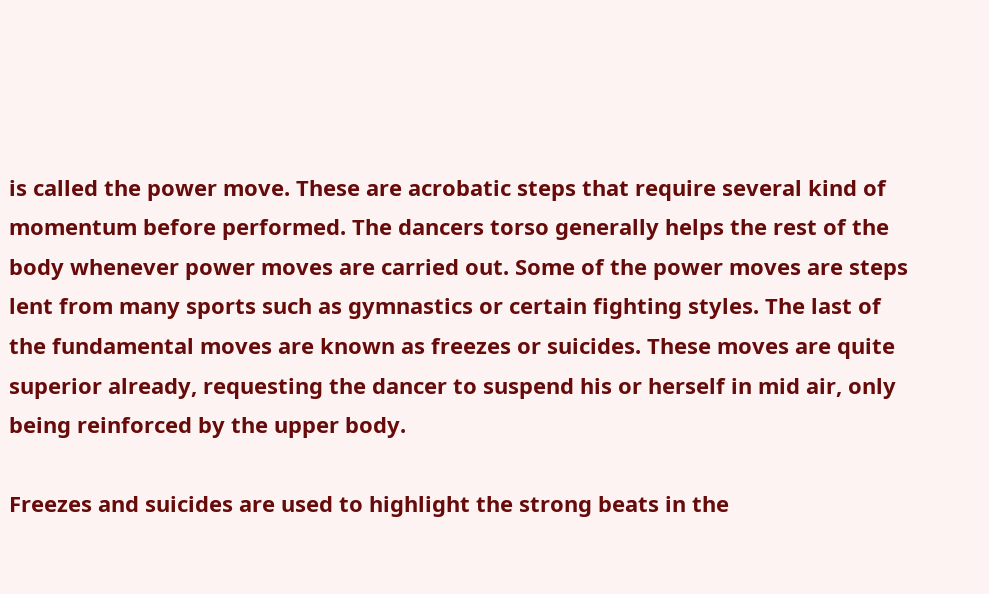is called the power move. These are acrobatic steps that require several kind of momentum before performed. The dancers torso generally helps the rest of the body whenever power moves are carried out. Some of the power moves are steps lent from many sports such as gymnastics or certain fighting styles. The last of the fundamental moves are known as freezes or suicides. These moves are quite superior already, requesting the dancer to suspend his or herself in mid air, only being reinforced by the upper body.

Freezes and suicides are used to highlight the strong beats in the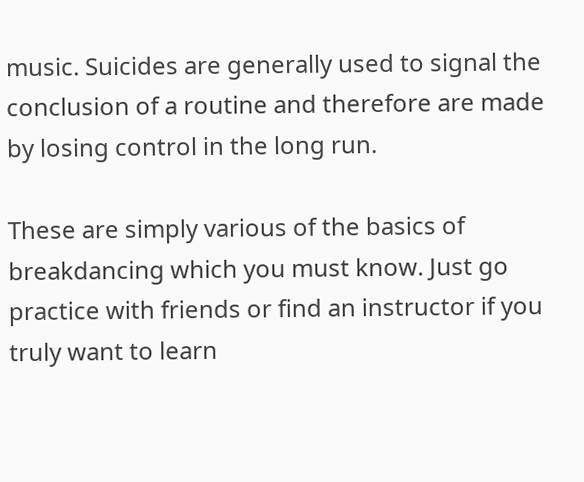music. Suicides are generally used to signal the conclusion of a routine and therefore are made by losing control in the long run.

These are simply various of the basics of breakdancing which you must know. Just go practice with friends or find an instructor if you truly want to learn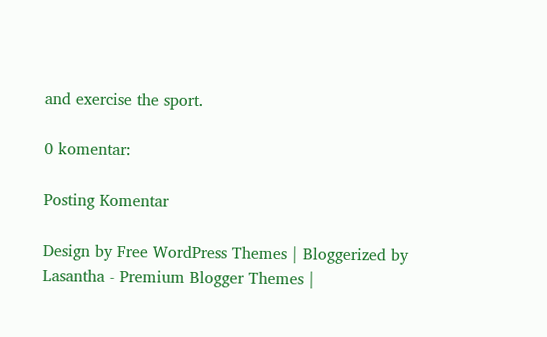and exercise the sport.

0 komentar:

Posting Komentar

Design by Free WordPress Themes | Bloggerized by Lasantha - Premium Blogger Themes |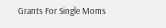Grants For Single Moms